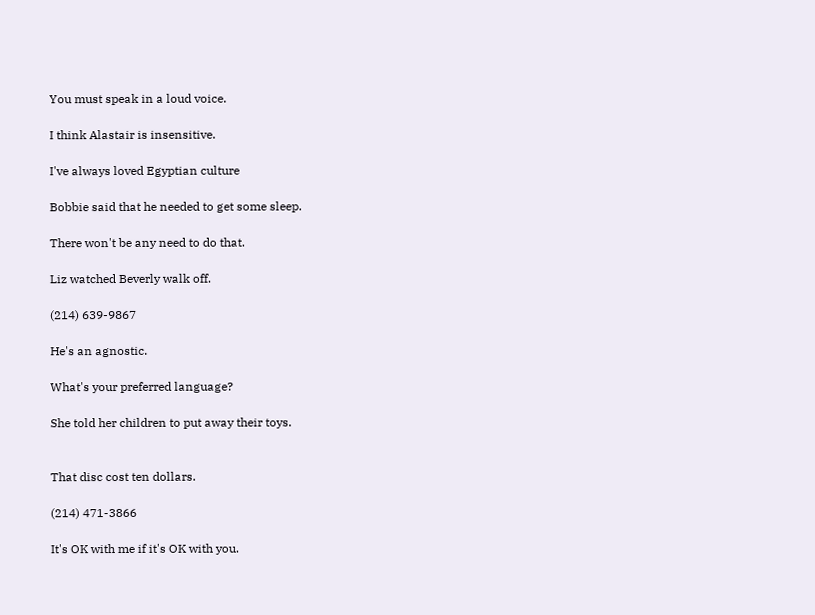You must speak in a loud voice.

I think Alastair is insensitive.

I've always loved Egyptian culture

Bobbie said that he needed to get some sleep.

There won't be any need to do that.

Liz watched Beverly walk off.

(214) 639-9867

He's an agnostic.

What's your preferred language?

She told her children to put away their toys.


That disc cost ten dollars.

(214) 471-3866

It's OK with me if it's OK with you.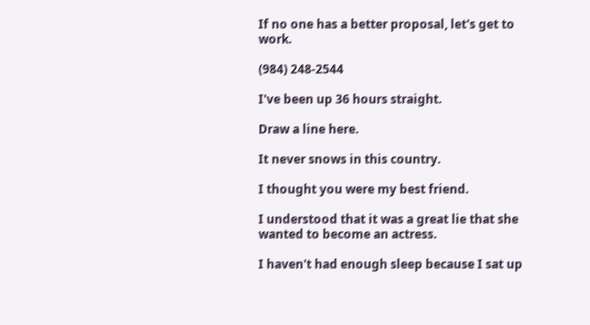If no one has a better proposal, let's get to work.

(984) 248-2544

I've been up 36 hours straight.

Draw a line here.

It never snows in this country.

I thought you were my best friend.

I understood that it was a great lie that she wanted to become an actress.

I haven't had enough sleep because I sat up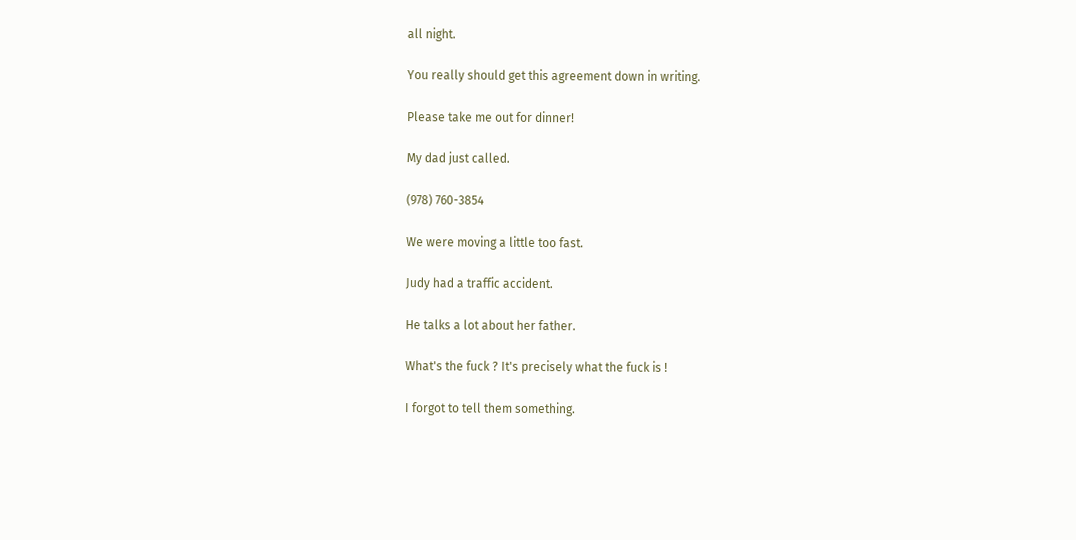all night.

You really should get this agreement down in writing.

Please take me out for dinner!

My dad just called.

(978) 760-3854

We were moving a little too fast.

Judy had a traffic accident.

He talks a lot about her father.

What's the fuck ? It's precisely what the fuck is !

I forgot to tell them something.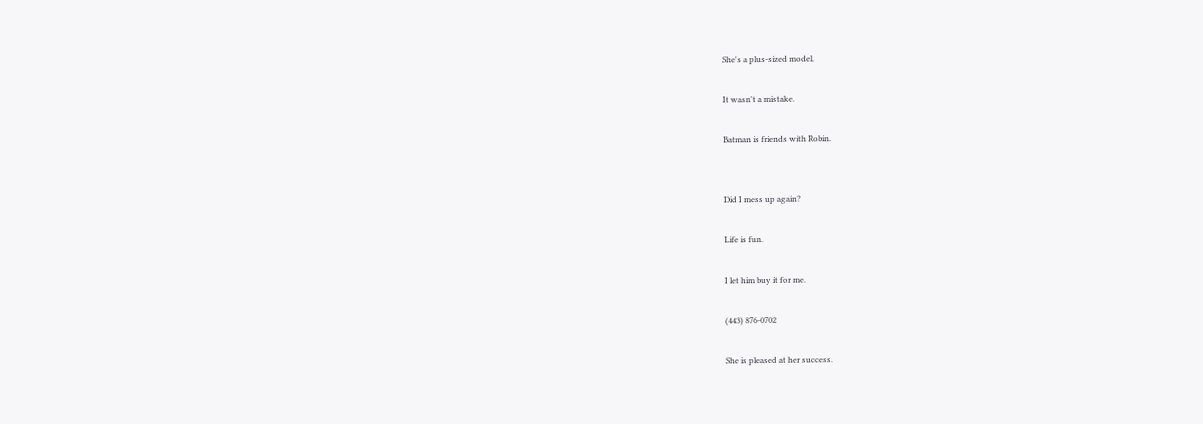She's a plus-sized model.

It wasn't a mistake.

Batman is friends with Robin.


Did I mess up again?

Life is fun.

I let him buy it for me.

(443) 876-0702

She is pleased at her success.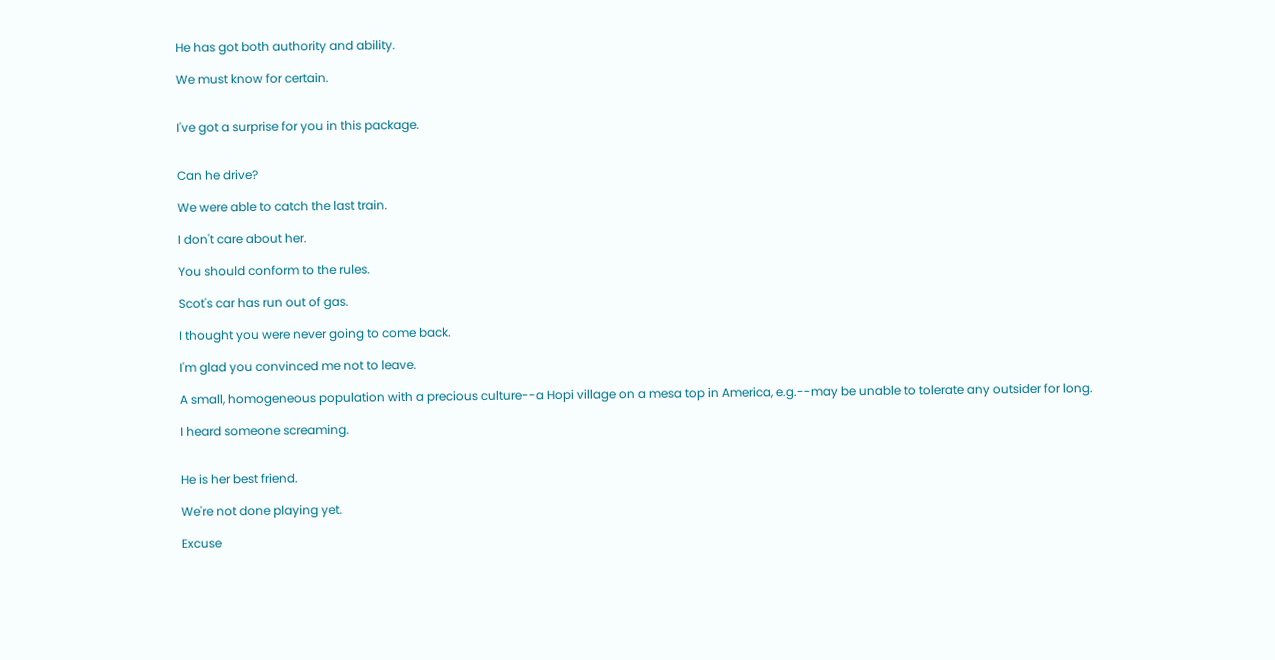He has got both authority and ability.

We must know for certain.


I've got a surprise for you in this package.


Can he drive?

We were able to catch the last train.

I don't care about her.

You should conform to the rules.

Scot's car has run out of gas.

I thought you were never going to come back.

I'm glad you convinced me not to leave.

A small, homogeneous population with a precious culture--a Hopi village on a mesa top in America, e.g.--may be unable to tolerate any outsider for long.

I heard someone screaming.


He is her best friend.

We're not done playing yet.

Excuse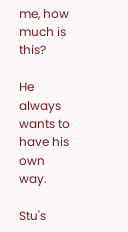me, how much is this?

He always wants to have his own way.

Stu's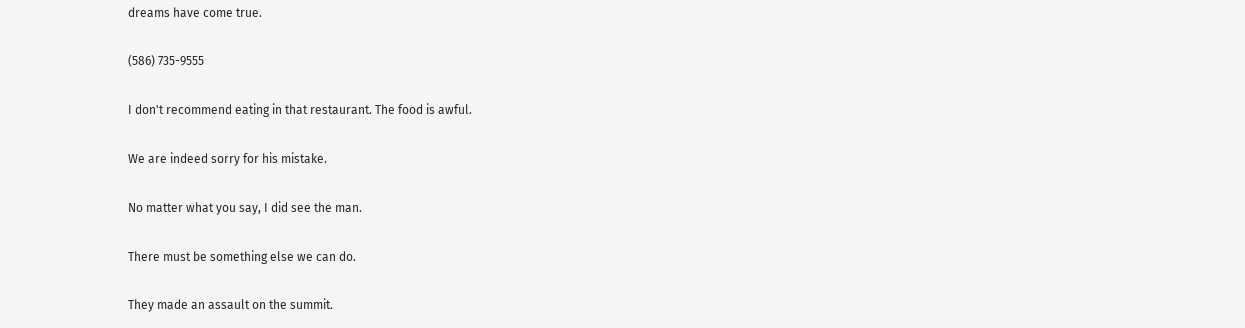dreams have come true.

(586) 735-9555

I don't recommend eating in that restaurant. The food is awful.

We are indeed sorry for his mistake.

No matter what you say, I did see the man.

There must be something else we can do.

They made an assault on the summit.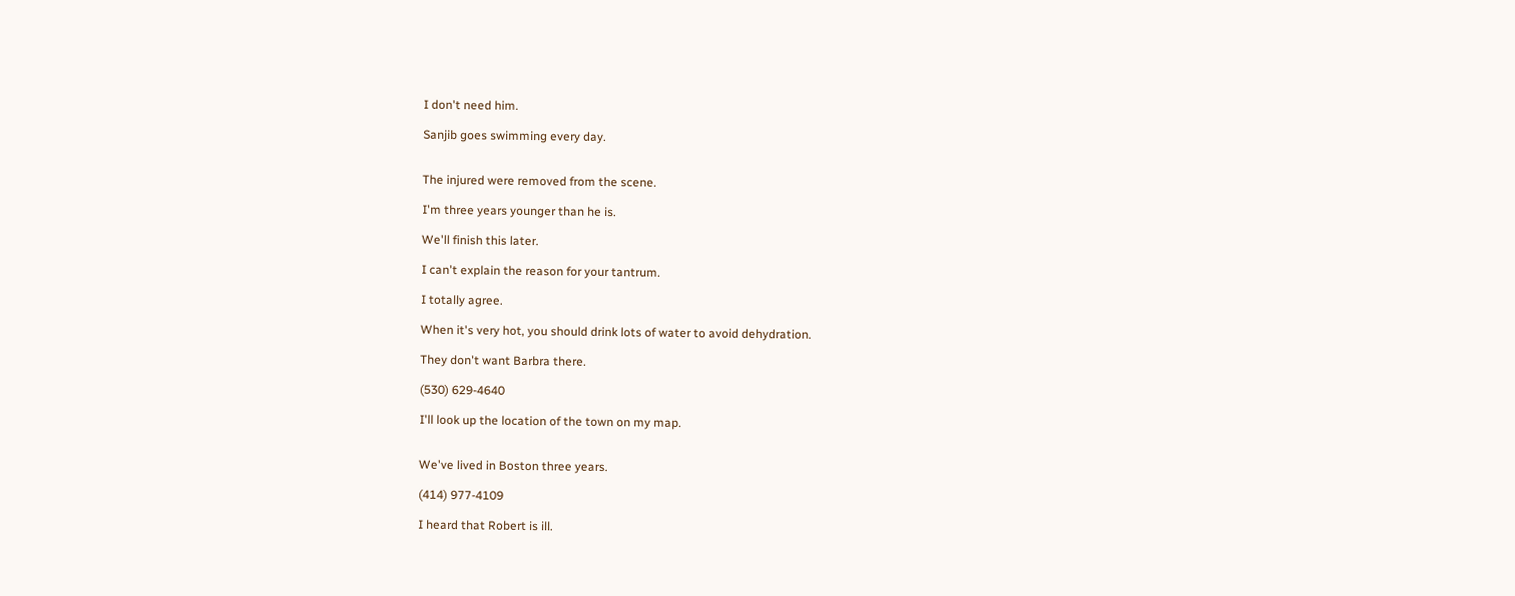I don't need him.

Sanjib goes swimming every day.


The injured were removed from the scene.

I'm three years younger than he is.

We'll finish this later.

I can't explain the reason for your tantrum.

I totally agree.

When it's very hot, you should drink lots of water to avoid dehydration.

They don't want Barbra there.

(530) 629-4640

I'll look up the location of the town on my map.


We've lived in Boston three years.

(414) 977-4109

I heard that Robert is ill.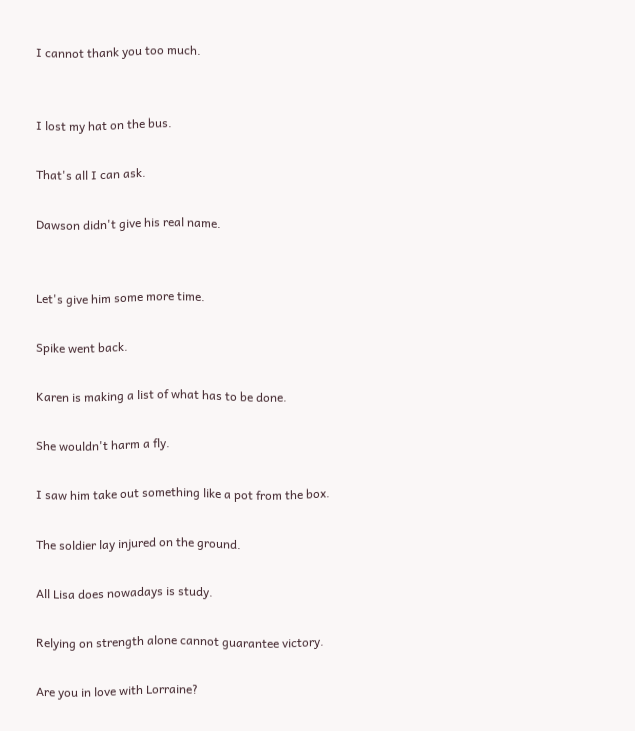I cannot thank you too much.


I lost my hat on the bus.

That's all I can ask.

Dawson didn't give his real name.


Let's give him some more time.

Spike went back.

Karen is making a list of what has to be done.

She wouldn't harm a fly.

I saw him take out something like a pot from the box.

The soldier lay injured on the ground.

All Lisa does nowadays is study.

Relying on strength alone cannot guarantee victory.

Are you in love with Lorraine?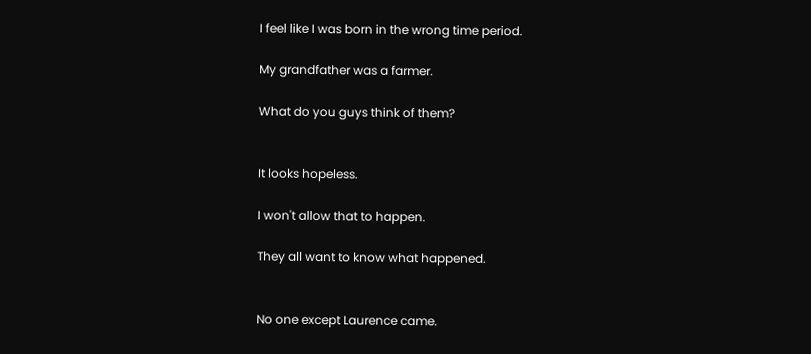I feel like I was born in the wrong time period.

My grandfather was a farmer.

What do you guys think of them?


It looks hopeless.

I won't allow that to happen.

They all want to know what happened.


No one except Laurence came.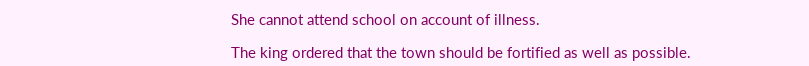She cannot attend school on account of illness.

The king ordered that the town should be fortified as well as possible.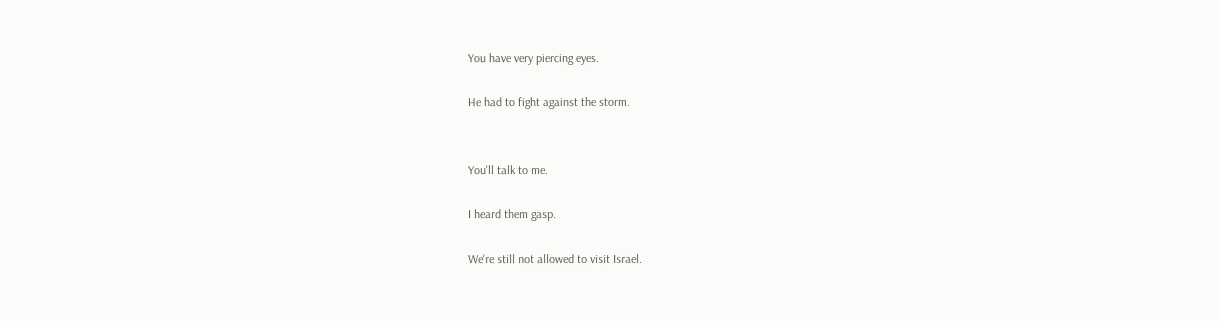You have very piercing eyes.

He had to fight against the storm.


You'll talk to me.

I heard them gasp.

We're still not allowed to visit Israel.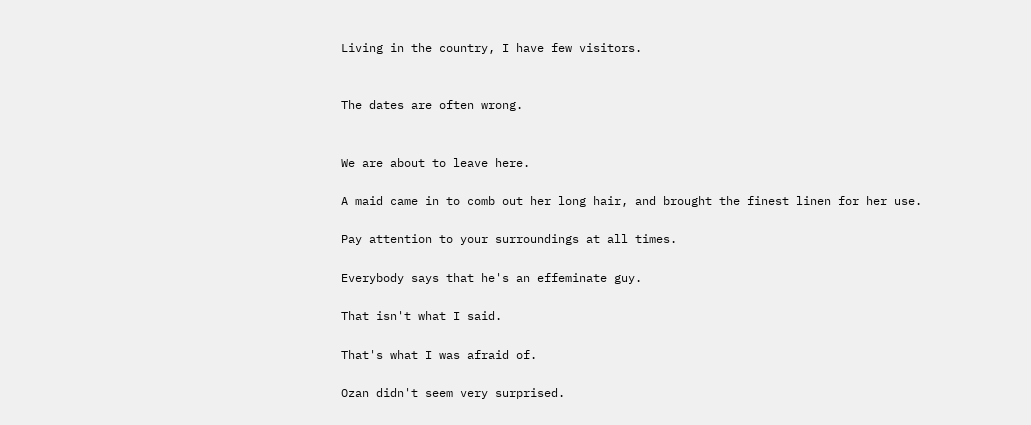Living in the country, I have few visitors.


The dates are often wrong.


We are about to leave here.

A maid came in to comb out her long hair, and brought the finest linen for her use.

Pay attention to your surroundings at all times.

Everybody says that he's an effeminate guy.

That isn't what I said.

That's what I was afraid of.

Ozan didn't seem very surprised.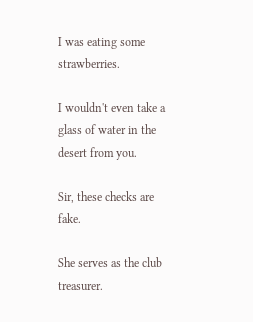I was eating some strawberries.

I wouldn't even take a glass of water in the desert from you.

Sir, these checks are fake.

She serves as the club treasurer.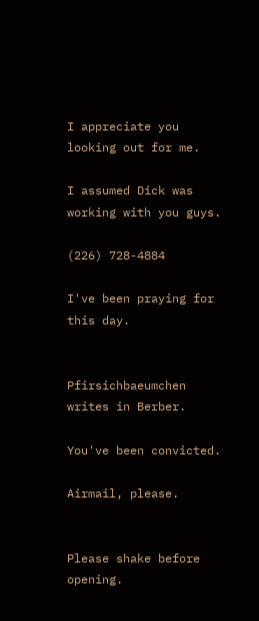I appreciate you looking out for me.

I assumed Dick was working with you guys.

(226) 728-4884

I've been praying for this day.


Pfirsichbaeumchen writes in Berber.

You've been convicted.

Airmail, please.


Please shake before opening.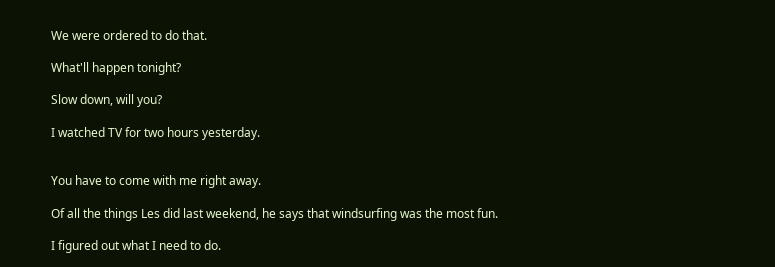We were ordered to do that.

What'll happen tonight?

Slow down, will you?

I watched TV for two hours yesterday.


You have to come with me right away.

Of all the things Les did last weekend, he says that windsurfing was the most fun.

I figured out what I need to do.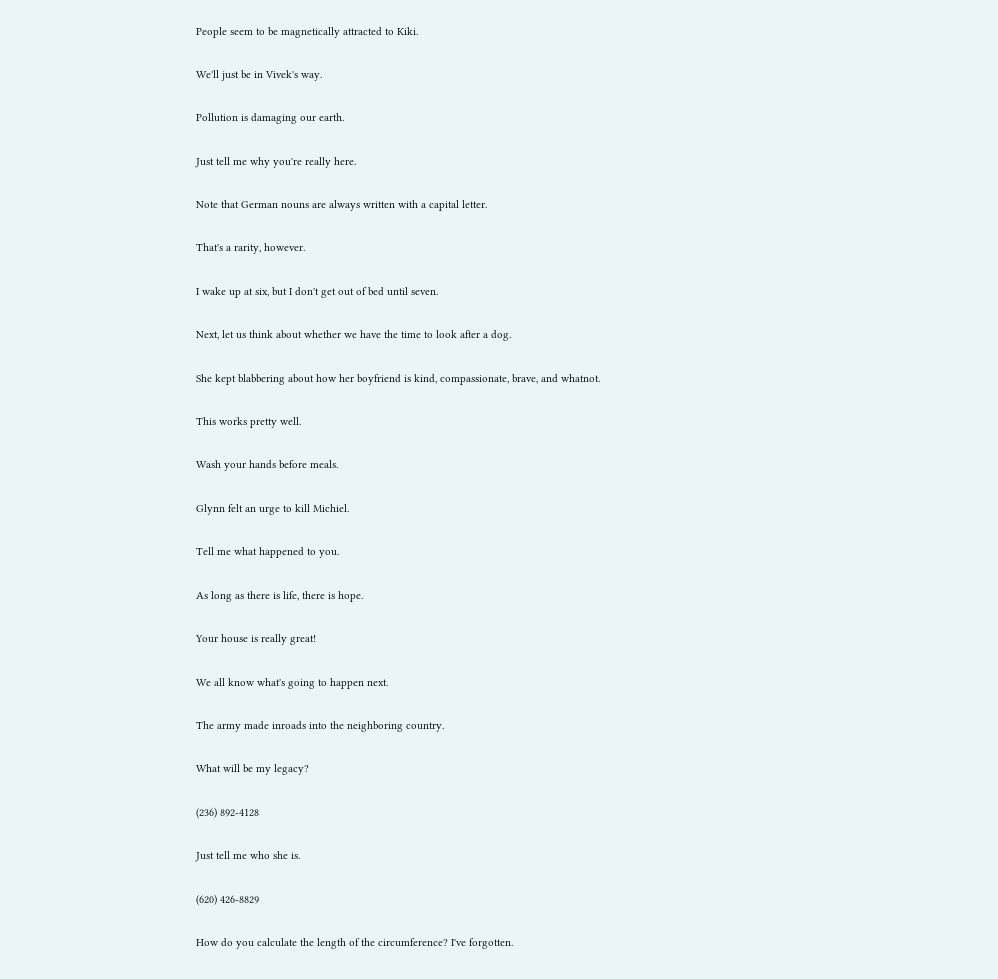People seem to be magnetically attracted to Kiki.

We'll just be in Vivek's way.

Pollution is damaging our earth.

Just tell me why you're really here.

Note that German nouns are always written with a capital letter.

That's a rarity, however.

I wake up at six, but I don't get out of bed until seven.

Next, let us think about whether we have the time to look after a dog.

She kept blabbering about how her boyfriend is kind, compassionate, brave, and whatnot.

This works pretty well.

Wash your hands before meals.

Glynn felt an urge to kill Michiel.

Tell me what happened to you.

As long as there is life, there is hope.

Your house is really great!

We all know what's going to happen next.

The army made inroads into the neighboring country.

What will be my legacy?

(236) 892-4128

Just tell me who she is.

(620) 426-8829

How do you calculate the length of the circumference? I've forgotten.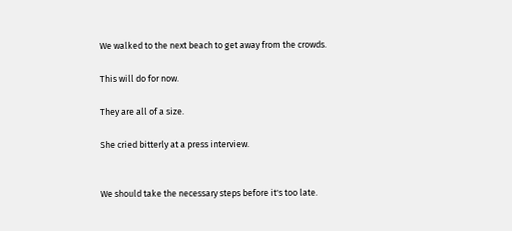We walked to the next beach to get away from the crowds.

This will do for now.

They are all of a size.

She cried bitterly at a press interview.


We should take the necessary steps before it's too late.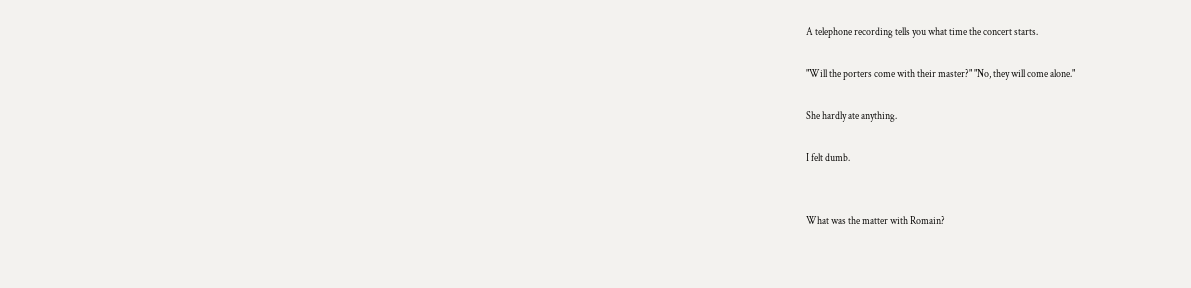A telephone recording tells you what time the concert starts.

"Will the porters come with their master?" "No, they will come alone."

She hardly ate anything.

I felt dumb.


What was the matter with Romain?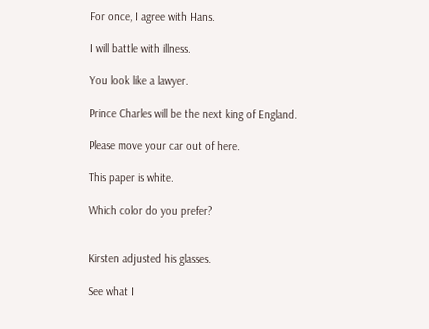For once, I agree with Hans.

I will battle with illness.

You look like a lawyer.

Prince Charles will be the next king of England.

Please move your car out of here.

This paper is white.

Which color do you prefer?


Kirsten adjusted his glasses.

See what I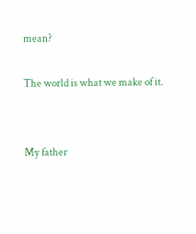mean?

The world is what we make of it.


My father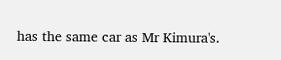has the same car as Mr Kimura's.